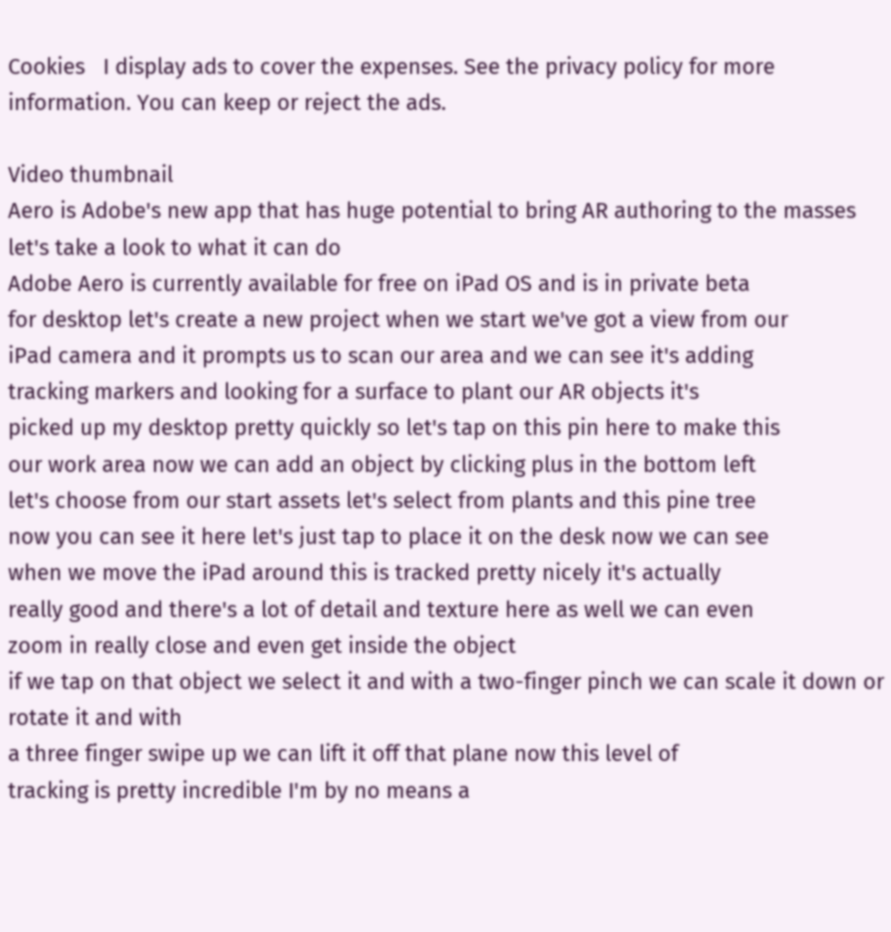Cookies   I display ads to cover the expenses. See the privacy policy for more information. You can keep or reject the ads.

Video thumbnail
Aero is Adobe's new app that has huge potential to bring AR authoring to the masses
let's take a look to what it can do
Adobe Aero is currently available for free on iPad OS and is in private beta
for desktop let's create a new project when we start we've got a view from our
iPad camera and it prompts us to scan our area and we can see it's adding
tracking markers and looking for a surface to plant our AR objects it's
picked up my desktop pretty quickly so let's tap on this pin here to make this
our work area now we can add an object by clicking plus in the bottom left
let's choose from our start assets let's select from plants and this pine tree
now you can see it here let's just tap to place it on the desk now we can see
when we move the iPad around this is tracked pretty nicely it's actually
really good and there's a lot of detail and texture here as well we can even
zoom in really close and even get inside the object
if we tap on that object we select it and with a two-finger pinch we can scale it down or rotate it and with
a three finger swipe up we can lift it off that plane now this level of
tracking is pretty incredible I'm by no means a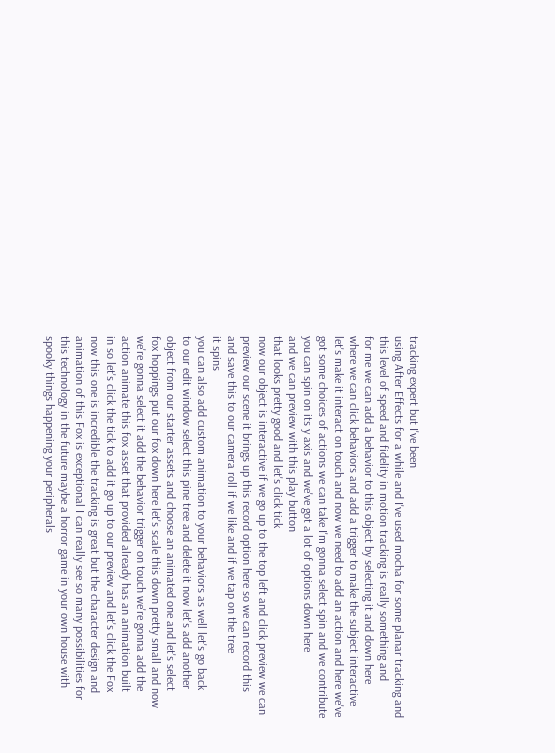tracking expert but I've been
using After Effects for a while and I've used mocha for some planar tracking and
this level of speed and fidelity in motion tracking is really something and
for me we can add a behavior to this object by selecting it and down here
where we can click behaviors and add a trigger to make the subject interactive
let's make it interact on touch and now we need to add an action and here we've
got some choices of actions we can take I'm gonna select spin and we contribute
you can spin on its y axis and we've got a lot of options down here
and we can preview with this play button
that looks pretty good and let's click tick
now our object is interactive if we go up to the top left and click preview we can
preview our scene it brings up this record option here so we can record this
and save this to our camera roll if we like and if we tap on the tree
it spins
you can also add custom animation to your behaviors as well let's go back
to our edit window select this pine tree and delete it now let's add another
object from our starter assets and choose an animated one and let's select
fox hoppings put our fox down here let's scale this down pretty small and now
we're gonna select it add the behavior trigger on touch we're gonna add the
action animate this fox asset that provided already has an animation built
in so let's click the tick to add it go up to our preview and let's click the Fox
now this one is incredible the tracking is great but the character design and
animation of this Fox is exceptional I can really see so many possibilities for
this technology in the future maybe a horror game in your own house with
spooky things happening your peripherals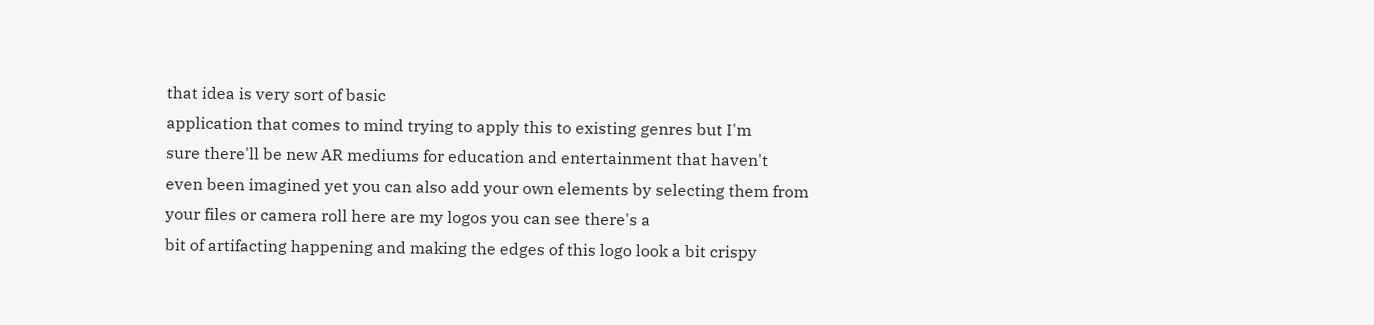that idea is very sort of basic
application that comes to mind trying to apply this to existing genres but I'm
sure there'll be new AR mediums for education and entertainment that haven't
even been imagined yet you can also add your own elements by selecting them from
your files or camera roll here are my logos you can see there's a
bit of artifacting happening and making the edges of this logo look a bit crispy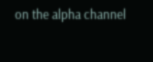on the alpha channel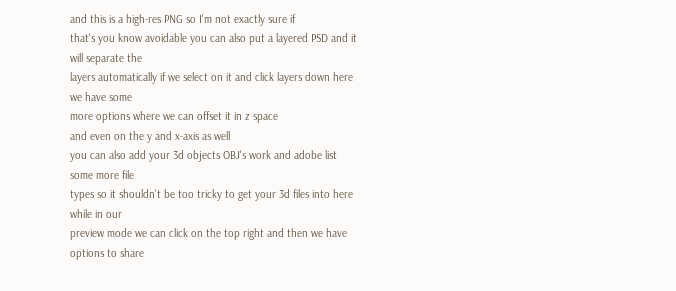and this is a high-res PNG so I'm not exactly sure if
that's you know avoidable you can also put a layered PSD and it will separate the
layers automatically if we select on it and click layers down here we have some
more options where we can offset it in z space
and even on the y and x-axis as well
you can also add your 3d objects OBJ's work and adobe list some more file
types so it shouldn't be too tricky to get your 3d files into here while in our
preview mode we can click on the top right and then we have options to share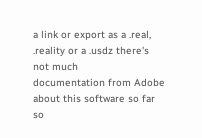a link or export as a .real, .reality or a .usdz there's not much
documentation from Adobe about this software so far so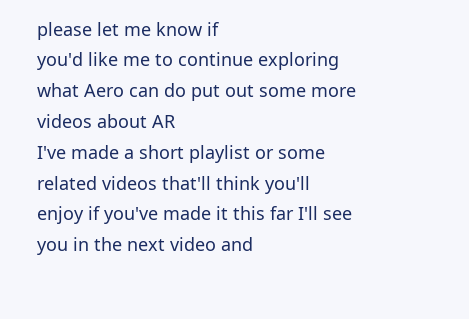please let me know if
you'd like me to continue exploring what Aero can do put out some more videos about AR
I've made a short playlist or some related videos that'll think you'll
enjoy if you've made it this far I'll see you in the next video and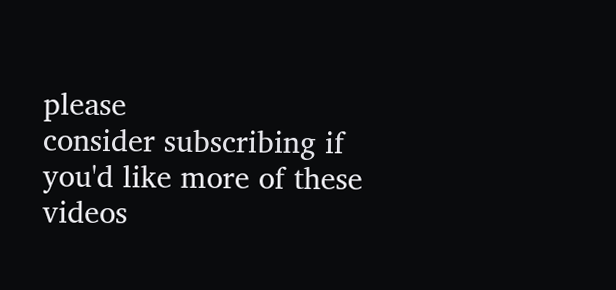please
consider subscribing if you'd like more of these videos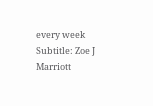every week
Subtitle: Zoe J Marriott